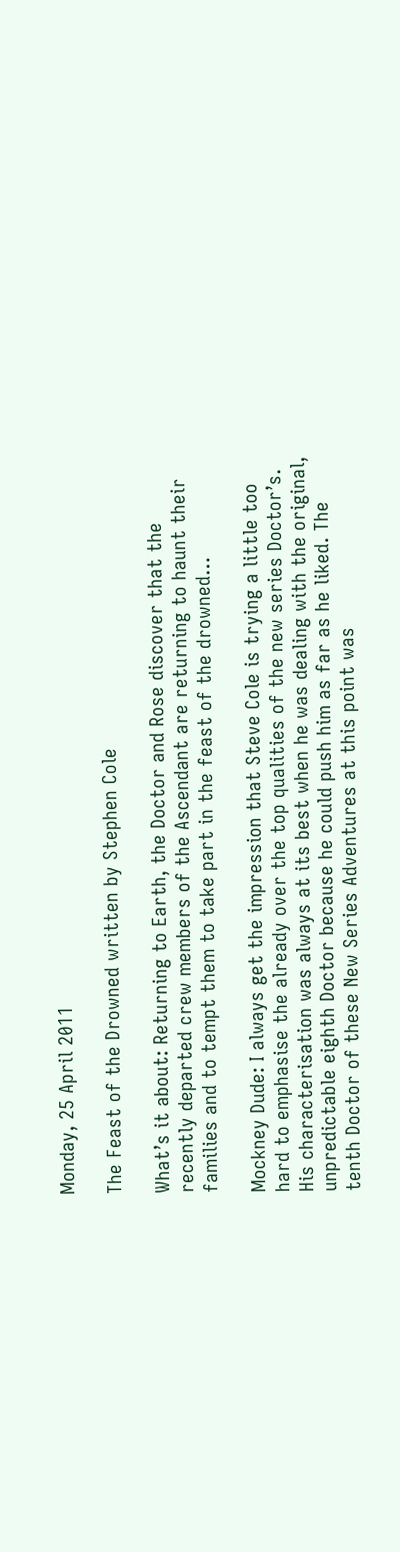Monday, 25 April 2011

The Feast of the Drowned written by Stephen Cole

What’s it about: Returning to Earth, the Doctor and Rose discover that the recently departed crew members of the Ascendant are returning to haunt their families and to tempt them to take part in the feast of the drowned…

Mockney Dude: I always get the impression that Steve Cole is trying a little too hard to emphasise the already over the top qualities of the new series Doctor’s. His characterisation was always at its best when he was dealing with the original, unpredictable eighth Doctor because he could push him as far as he liked. The tenth Doctor of these New Series Adventures at this point was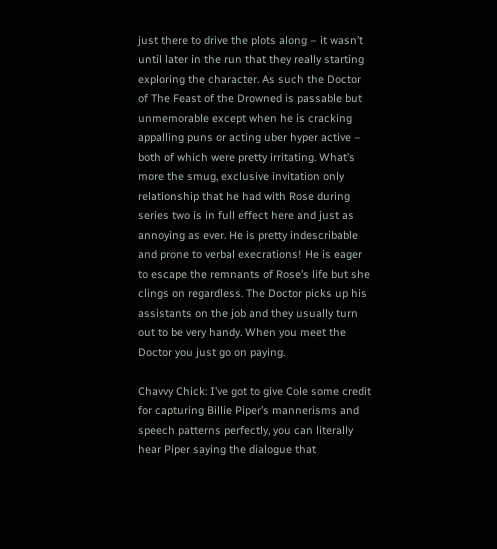just there to drive the plots along – it wasn’t until later in the run that they really starting exploring the character. As such the Doctor of The Feast of the Drowned is passable but unmemorable except when he is cracking appalling puns or acting uber hyper active – both of which were pretty irritating. What’s more the smug, exclusive invitation only relationship that he had with Rose during series two is in full effect here and just as annoying as ever. He is pretty indescribable and prone to verbal execrations! He is eager to escape the remnants of Rose’s life but she clings on regardless. The Doctor picks up his assistants on the job and they usually turn out to be very handy. When you meet the Doctor you just go on paying.

Chavvy Chick: I’ve got to give Cole some credit for capturing Billie Piper’s mannerisms and speech patterns perfectly, you can literally hear Piper saying the dialogue that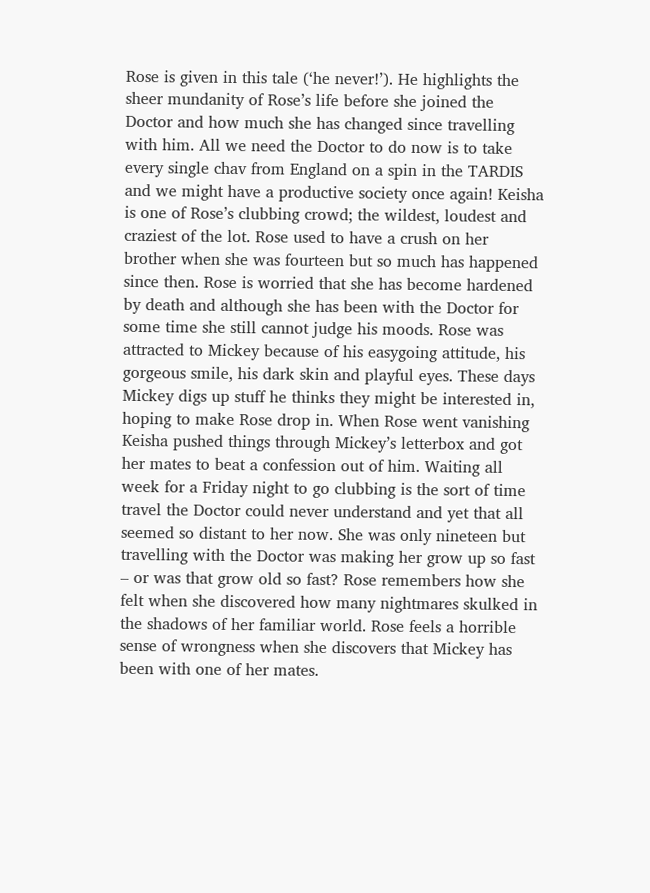Rose is given in this tale (‘he never!’). He highlights the sheer mundanity of Rose’s life before she joined the Doctor and how much she has changed since travelling with him. All we need the Doctor to do now is to take every single chav from England on a spin in the TARDIS and we might have a productive society once again! Keisha is one of Rose’s clubbing crowd; the wildest, loudest and craziest of the lot. Rose used to have a crush on her brother when she was fourteen but so much has happened since then. Rose is worried that she has become hardened by death and although she has been with the Doctor for some time she still cannot judge his moods. Rose was attracted to Mickey because of his easygoing attitude, his gorgeous smile, his dark skin and playful eyes. These days Mickey digs up stuff he thinks they might be interested in, hoping to make Rose drop in. When Rose went vanishing Keisha pushed things through Mickey’s letterbox and got her mates to beat a confession out of him. Waiting all week for a Friday night to go clubbing is the sort of time travel the Doctor could never understand and yet that all seemed so distant to her now. She was only nineteen but travelling with the Doctor was making her grow up so fast – or was that grow old so fast? Rose remembers how she felt when she discovered how many nightmares skulked in the shadows of her familiar world. Rose feels a horrible sense of wrongness when she discovers that Mickey has been with one of her mates.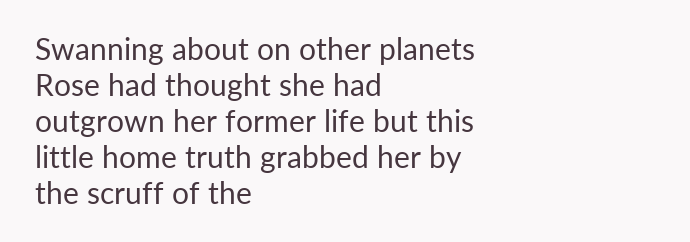Swanning about on other planets Rose had thought she had outgrown her former life but this little home truth grabbed her by the scruff of the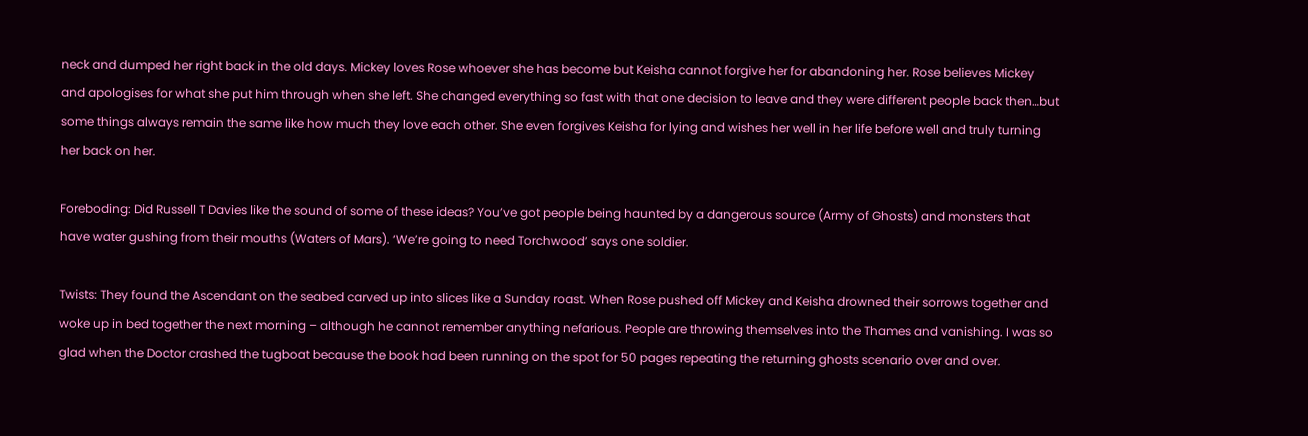neck and dumped her right back in the old days. Mickey loves Rose whoever she has become but Keisha cannot forgive her for abandoning her. Rose believes Mickey and apologises for what she put him through when she left. She changed everything so fast with that one decision to leave and they were different people back then…but some things always remain the same like how much they love each other. She even forgives Keisha for lying and wishes her well in her life before well and truly turning her back on her.

Foreboding: Did Russell T Davies like the sound of some of these ideas? You’ve got people being haunted by a dangerous source (Army of Ghosts) and monsters that have water gushing from their mouths (Waters of Mars). ‘We’re going to need Torchwood’ says one soldier.

Twists: They found the Ascendant on the seabed carved up into slices like a Sunday roast. When Rose pushed off Mickey and Keisha drowned their sorrows together and woke up in bed together the next morning – although he cannot remember anything nefarious. People are throwing themselves into the Thames and vanishing. I was so glad when the Doctor crashed the tugboat because the book had been running on the spot for 50 pages repeating the returning ghosts scenario over and over.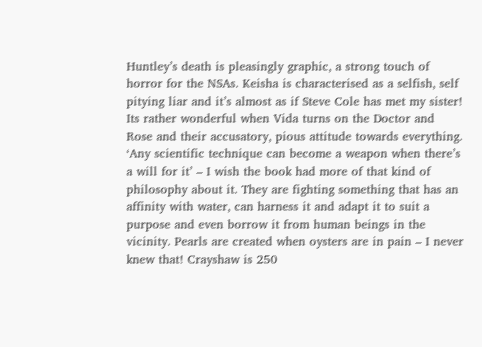Huntley’s death is pleasingly graphic, a strong touch of horror for the NSAs. Keisha is characterised as a selfish, self pitying liar and it’s almost as if Steve Cole has met my sister! Its rather wonderful when Vida turns on the Doctor and Rose and their accusatory, pious attitude towards everything. ‘Any scientific technique can become a weapon when there’s a will for it’ – I wish the book had more of that kind of philosophy about it. They are fighting something that has an affinity with water, can harness it and adapt it to suit a purpose and even borrow it from human beings in the vicinity. Pearls are created when oysters are in pain – I never knew that! Crayshaw is 250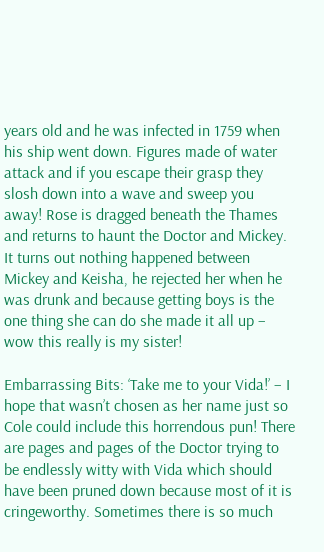years old and he was infected in 1759 when his ship went down. Figures made of water attack and if you escape their grasp they slosh down into a wave and sweep you away! Rose is dragged beneath the Thames and returns to haunt the Doctor and Mickey. It turns out nothing happened between Mickey and Keisha, he rejected her when he was drunk and because getting boys is the one thing she can do she made it all up – wow this really is my sister!

Embarrassing Bits: ‘Take me to your Vida!’ – I hope that wasn’t chosen as her name just so Cole could include this horrendous pun! There are pages and pages of the Doctor trying to be endlessly witty with Vida which should have been pruned down because most of it is cringeworthy. Sometimes there is so much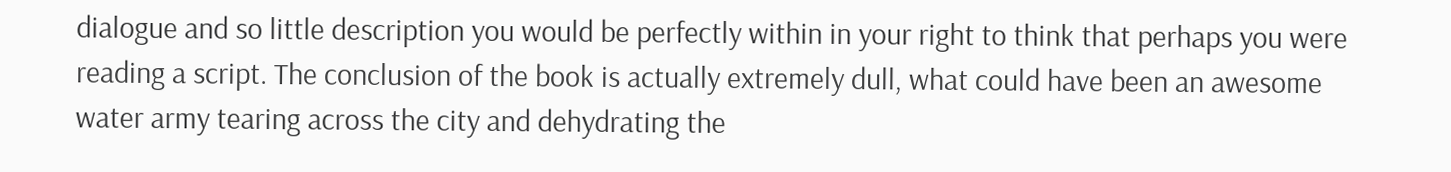dialogue and so little description you would be perfectly within in your right to think that perhaps you were reading a script. The conclusion of the book is actually extremely dull, what could have been an awesome water army tearing across the city and dehydrating the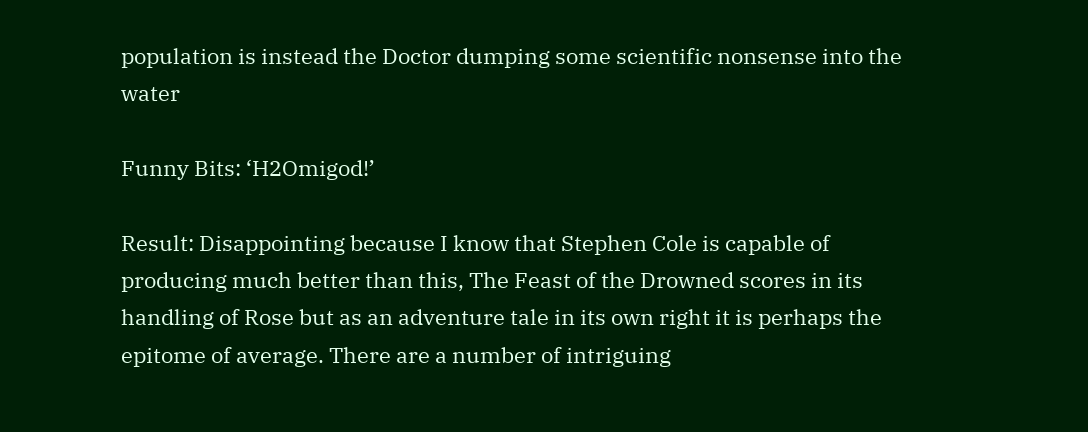population is instead the Doctor dumping some scientific nonsense into the water

Funny Bits: ‘H2Omigod!’

Result: Disappointing because I know that Stephen Cole is capable of producing much better than this, The Feast of the Drowned scores in its handling of Rose but as an adventure tale in its own right it is perhaps the epitome of average. There are a number of intriguing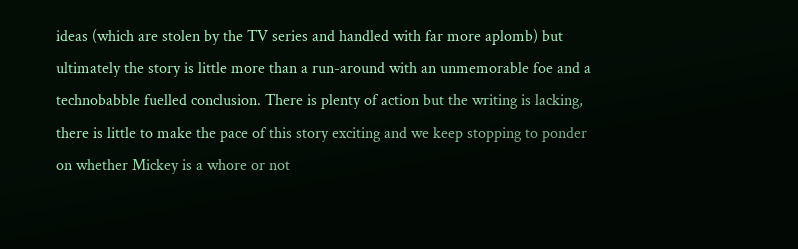ideas (which are stolen by the TV series and handled with far more aplomb) but ultimately the story is little more than a run-around with an unmemorable foe and a technobabble fuelled conclusion. There is plenty of action but the writing is lacking, there is little to make the pace of this story exciting and we keep stopping to ponder on whether Mickey is a whore or not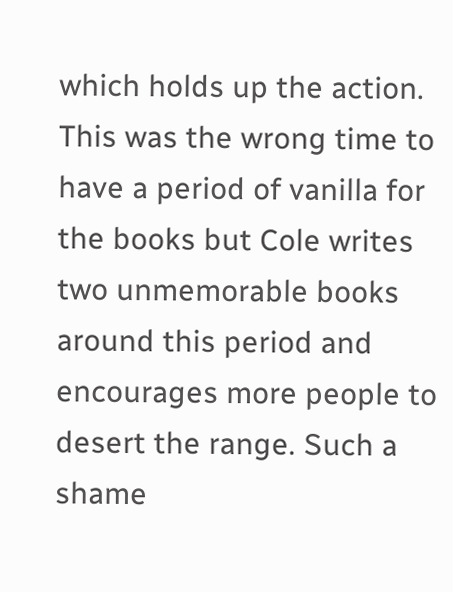which holds up the action. This was the wrong time to have a period of vanilla for the books but Cole writes two unmemorable books around this period and encourages more people to desert the range. Such a shame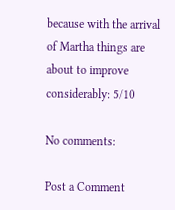because with the arrival of Martha things are about to improve considerably: 5/10

No comments:

Post a Comment